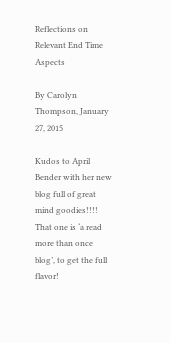Reflections on Relevant End Time Aspects

By Carolyn Thompson, January 27, 2015

Kudos to April Bender with her new blog full of great mind goodies!!!! That one is ‘a read more than once blog’, to get the full flavor!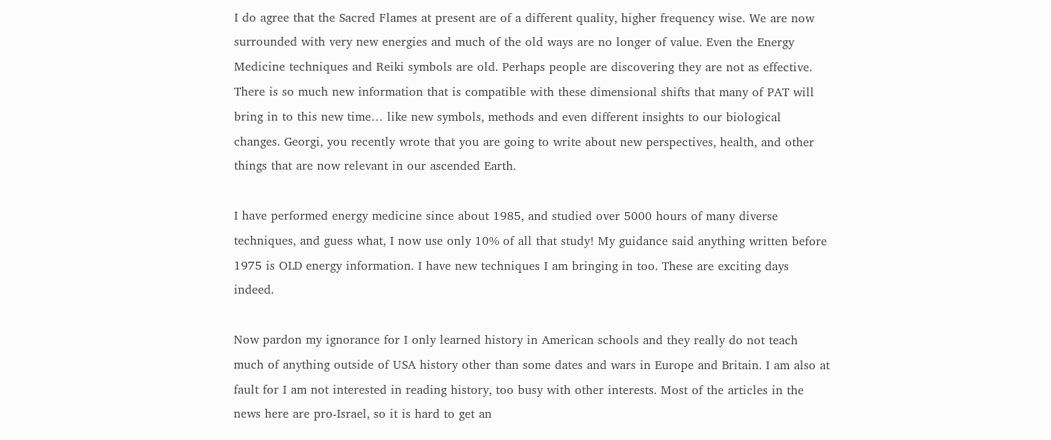I do agree that the Sacred Flames at present are of a different quality, higher frequency wise. We are now surrounded with very new energies and much of the old ways are no longer of value. Even the Energy Medicine techniques and Reiki symbols are old. Perhaps people are discovering they are not as effective. There is so much new information that is compatible with these dimensional shifts that many of PAT will bring in to this new time… like new symbols, methods and even different insights to our biological changes. Georgi, you recently wrote that you are going to write about new perspectives, health, and other things that are now relevant in our ascended Earth.

I have performed energy medicine since about 1985, and studied over 5000 hours of many diverse techniques, and guess what, I now use only 10% of all that study! My guidance said anything written before 1975 is OLD energy information. I have new techniques I am bringing in too. These are exciting days indeed.

Now pardon my ignorance for I only learned history in American schools and they really do not teach much of anything outside of USA history other than some dates and wars in Europe and Britain. I am also at fault for I am not interested in reading history, too busy with other interests. Most of the articles in the news here are pro-Israel, so it is hard to get an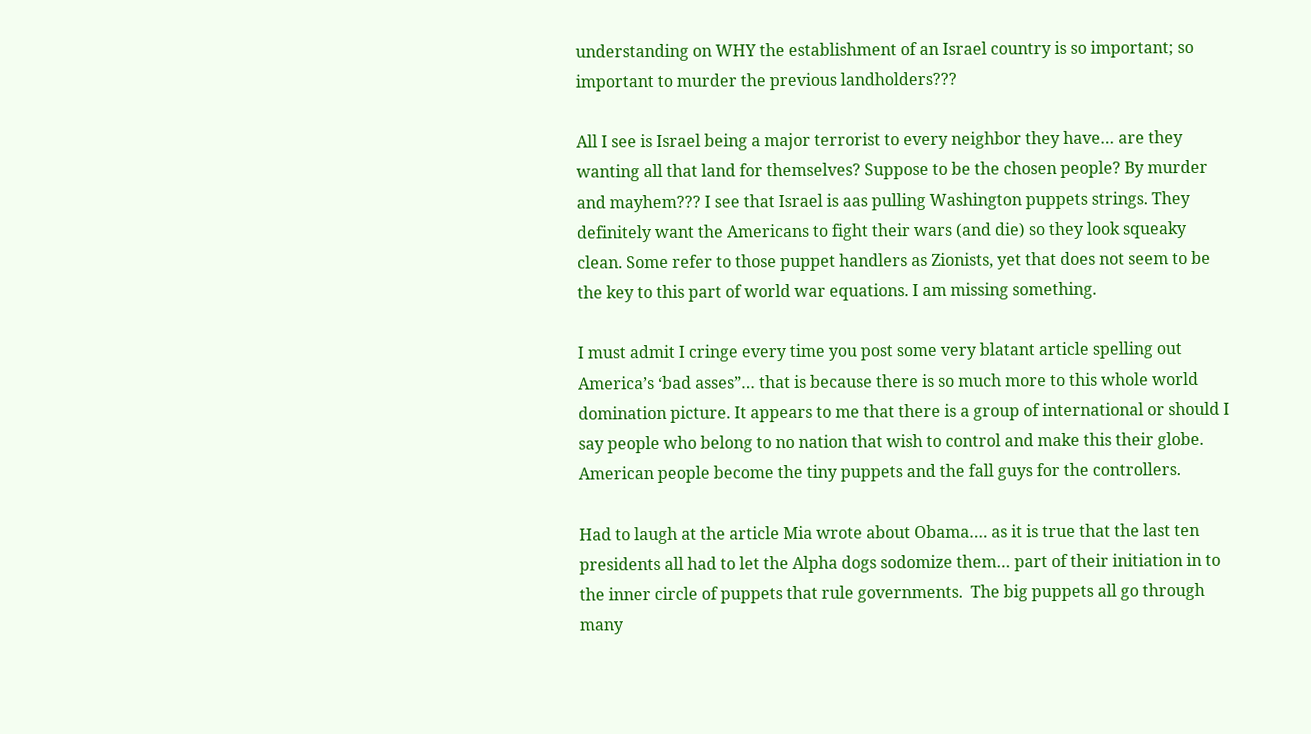understanding on WHY the establishment of an Israel country is so important; so important to murder the previous landholders???

All I see is Israel being a major terrorist to every neighbor they have… are they wanting all that land for themselves? Suppose to be the chosen people? By murder and mayhem??? I see that Israel is aas pulling Washington puppets strings. They definitely want the Americans to fight their wars (and die) so they look squeaky clean. Some refer to those puppet handlers as Zionists, yet that does not seem to be the key to this part of world war equations. I am missing something.

I must admit I cringe every time you post some very blatant article spelling out America’s ‘bad asses”… that is because there is so much more to this whole world domination picture. It appears to me that there is a group of international or should I say people who belong to no nation that wish to control and make this their globe. American people become the tiny puppets and the fall guys for the controllers.

Had to laugh at the article Mia wrote about Obama…. as it is true that the last ten presidents all had to let the Alpha dogs sodomize them… part of their initiation in to the inner circle of puppets that rule governments.  The big puppets all go through many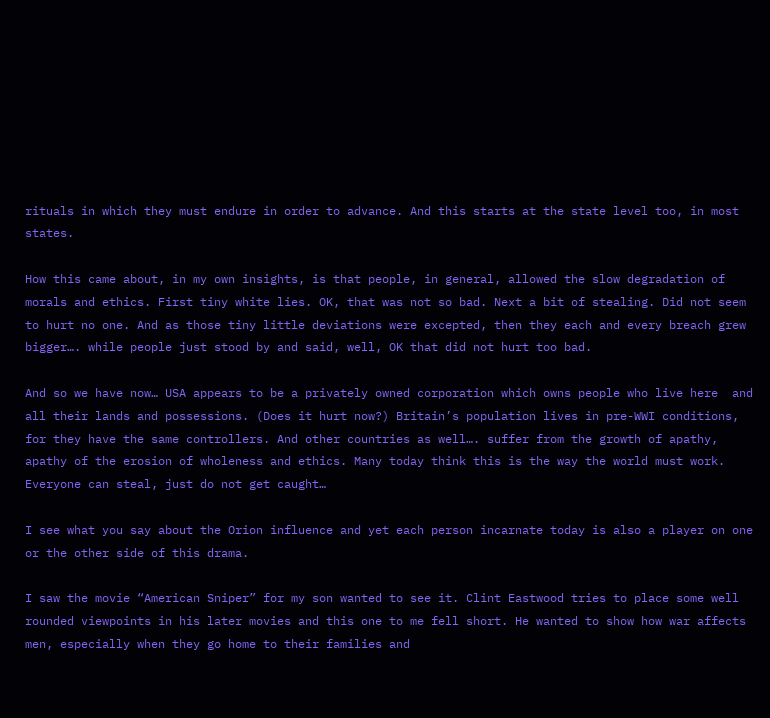rituals in which they must endure in order to advance. And this starts at the state level too, in most states.

How this came about, in my own insights, is that people, in general, allowed the slow degradation of morals and ethics. First tiny white lies. OK, that was not so bad. Next a bit of stealing. Did not seem to hurt no one. And as those tiny little deviations were excepted, then they each and every breach grew bigger…. while people just stood by and said, well, OK that did not hurt too bad.

And so we have now… USA appears to be a privately owned corporation which owns people who live here  and all their lands and possessions. (Does it hurt now?) Britain’s population lives in pre-WWI conditions, for they have the same controllers. And other countries as well…. suffer from the growth of apathy, apathy of the erosion of wholeness and ethics. Many today think this is the way the world must work. Everyone can steal, just do not get caught…

I see what you say about the Orion influence and yet each person incarnate today is also a player on one or the other side of this drama.

I saw the movie “American Sniper” for my son wanted to see it. Clint Eastwood tries to place some well rounded viewpoints in his later movies and this one to me fell short. He wanted to show how war affects men, especially when they go home to their families and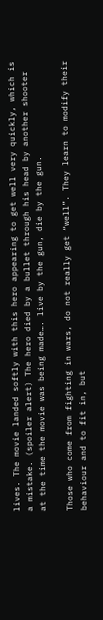lives. The movie landed softly with this hero appearing to get well very quickly, which is a mistake. (spoiler alert) The hero died by a bullet through his head by another shooter at the time the movie was being made…. live by the gun, die by the gun.

Those who come from fighting in wars, do not really get “well”. They learn to modify their behaviour and to fit in, but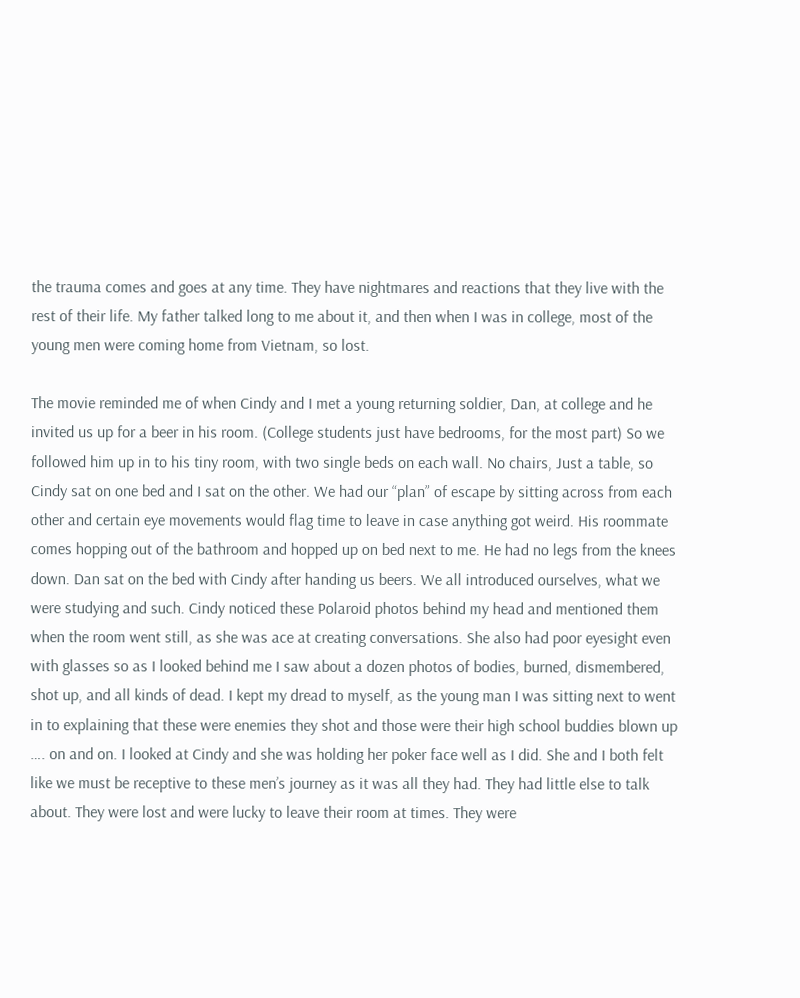the trauma comes and goes at any time. They have nightmares and reactions that they live with the rest of their life. My father talked long to me about it, and then when I was in college, most of the young men were coming home from Vietnam, so lost.

The movie reminded me of when Cindy and I met a young returning soldier, Dan, at college and he invited us up for a beer in his room. (College students just have bedrooms, for the most part) So we followed him up in to his tiny room, with two single beds on each wall. No chairs, Just a table, so Cindy sat on one bed and I sat on the other. We had our “plan” of escape by sitting across from each other and certain eye movements would flag time to leave in case anything got weird. His roommate comes hopping out of the bathroom and hopped up on bed next to me. He had no legs from the knees down. Dan sat on the bed with Cindy after handing us beers. We all introduced ourselves, what we were studying and such. Cindy noticed these Polaroid photos behind my head and mentioned them when the room went still, as she was ace at creating conversations. She also had poor eyesight even with glasses so as I looked behind me I saw about a dozen photos of bodies, burned, dismembered, shot up, and all kinds of dead. I kept my dread to myself, as the young man I was sitting next to went in to explaining that these were enemies they shot and those were their high school buddies blown up …. on and on. I looked at Cindy and she was holding her poker face well as I did. She and I both felt like we must be receptive to these men’s journey as it was all they had. They had little else to talk about. They were lost and were lucky to leave their room at times. They were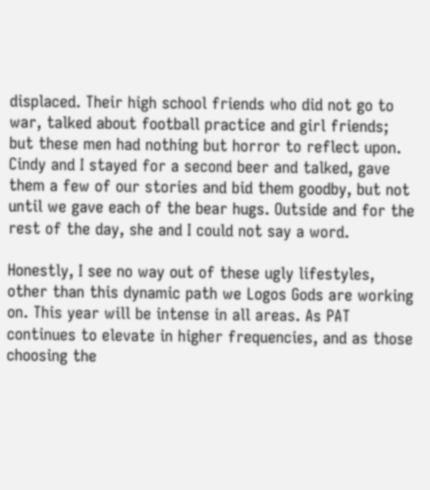displaced. Their high school friends who did not go to war, talked about football practice and girl friends; but these men had nothing but horror to reflect upon. Cindy and I stayed for a second beer and talked, gave them a few of our stories and bid them goodby, but not until we gave each of the bear hugs. Outside and for the rest of the day, she and I could not say a word.

Honestly, I see no way out of these ugly lifestyles, other than this dynamic path we Logos Gods are working on. This year will be intense in all areas. As PAT continues to elevate in higher frequencies, and as those choosing the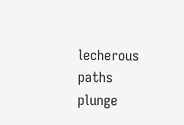lecherous paths plunge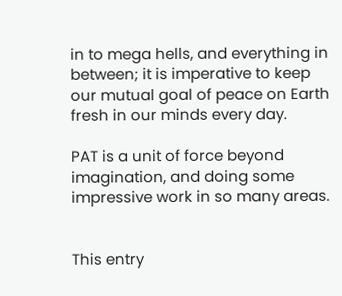in to mega hells, and everything in between; it is imperative to keep our mutual goal of peace on Earth fresh in our minds every day.

PAT is a unit of force beyond imagination, and doing some impressive work in so many areas.


This entry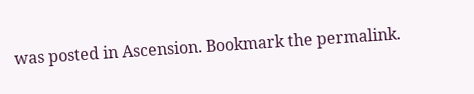was posted in Ascension. Bookmark the permalink.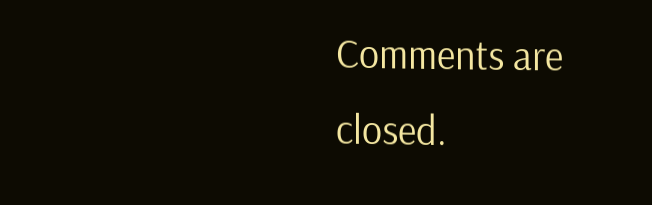Comments are closed.